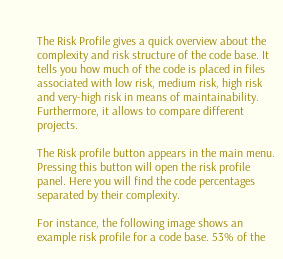The Risk Profile gives a quick overview about the complexity and risk structure of the code base. It tells you how much of the code is placed in files associated with low risk, medium risk, high risk and very-high risk in means of maintainability. Furthermore, it allows to compare different projects.

The Risk profile button appears in the main menu. Pressing this button will open the risk profile panel. Here you will find the code percentages separated by their complexity.

For instance, the following image shows an example risk profile for a code base. 53% of the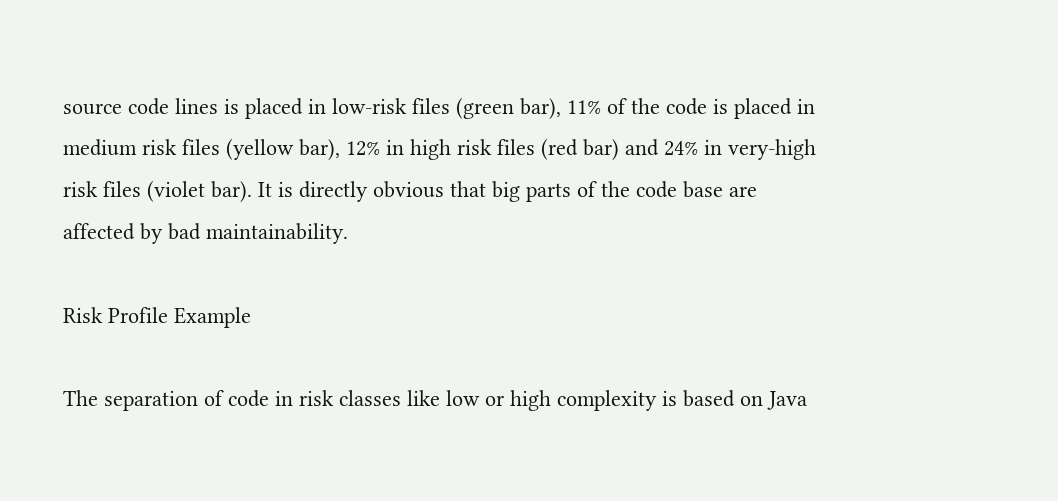source code lines is placed in low-risk files (green bar), 11% of the code is placed in medium risk files (yellow bar), 12% in high risk files (red bar) and 24% in very-high risk files (violet bar). It is directly obvious that big parts of the code base are affected by bad maintainability.

Risk Profile Example

The separation of code in risk classes like low or high complexity is based on Java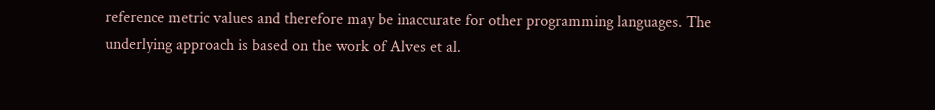reference metric values and therefore may be inaccurate for other programming languages. The underlying approach is based on the work of Alves et al.